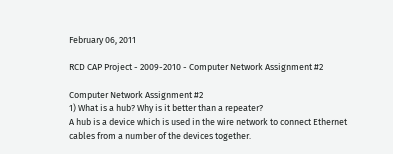February 06, 2011

RCD CAP Project - 2009-2010 - Computer Network Assignment #2

Computer Network Assignment #2
1) What is a hub? Why is it better than a repeater?
A hub is a device which is used in the wire network to connect Ethernet cables from a number of the devices together.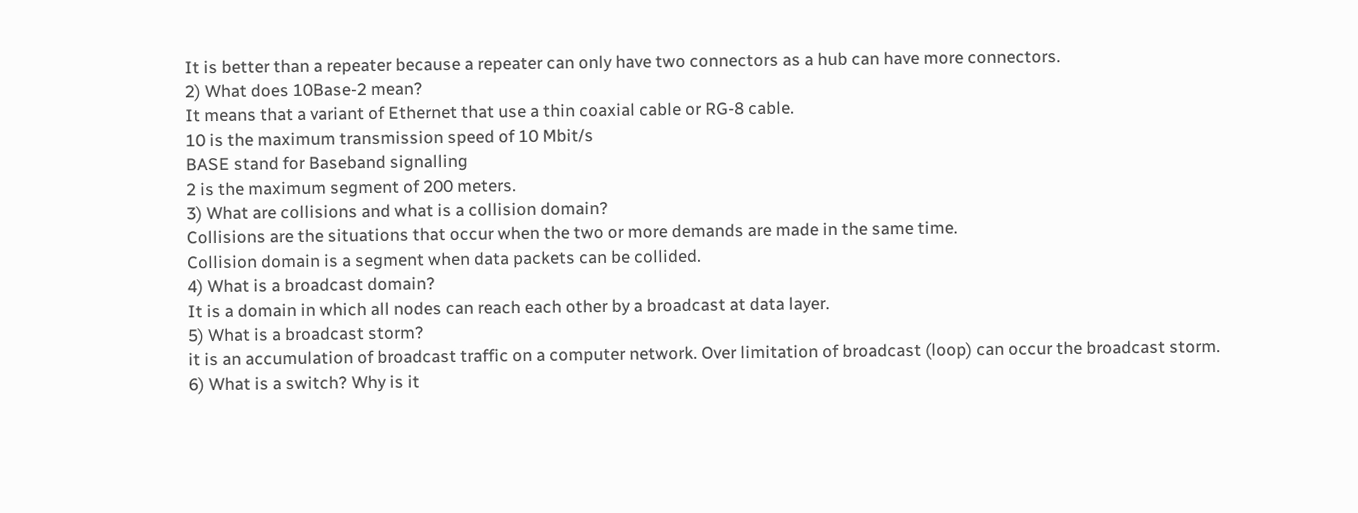It is better than a repeater because a repeater can only have two connectors as a hub can have more connectors.
2) What does 10Base-2 mean?
It means that a variant of Ethernet that use a thin coaxial cable or RG-8 cable.
10 is the maximum transmission speed of 10 Mbit/s
BASE stand for Baseband signalling
2 is the maximum segment of 200 meters.
3) What are collisions and what is a collision domain?
Collisions are the situations that occur when the two or more demands are made in the same time.
Collision domain is a segment when data packets can be collided.
4) What is a broadcast domain?
It is a domain in which all nodes can reach each other by a broadcast at data layer.
5) What is a broadcast storm?
it is an accumulation of broadcast traffic on a computer network. Over limitation of broadcast (loop) can occur the broadcast storm.
6) What is a switch? Why is it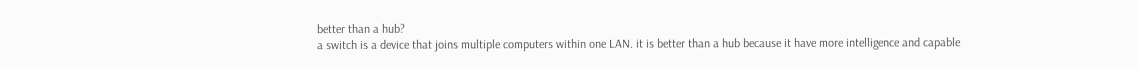better than a hub?
a switch is a device that joins multiple computers within one LAN. it is better than a hub because it have more intelligence and capable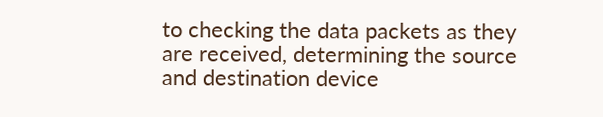to checking the data packets as they are received, determining the source and destination device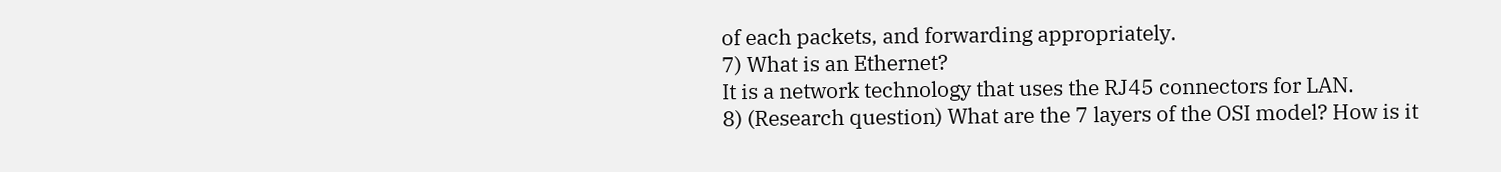of each packets, and forwarding appropriately.
7) What is an Ethernet?
It is a network technology that uses the RJ45 connectors for LAN.
8) (Research question) What are the 7 layers of the OSI model? How is it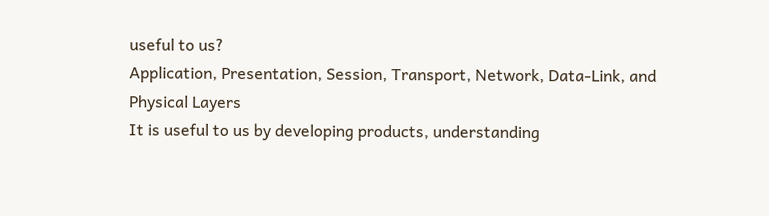useful to us?
Application, Presentation, Session, Transport, Network, Data-Link, and Physical Layers
It is useful to us by developing products, understanding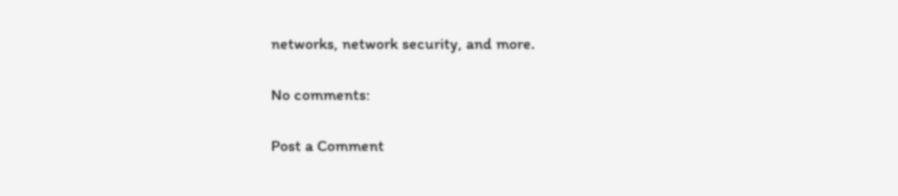networks, network security, and more.

No comments:

Post a Comment